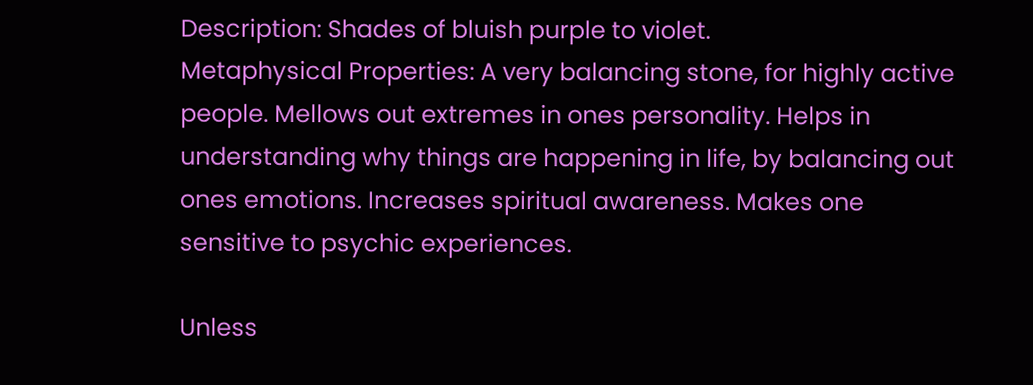Description: Shades of bluish purple to violet.
Metaphysical Properties: A very balancing stone, for highly active people. Mellows out extremes in ones personality. Helps in understanding why things are happening in life, by balancing out ones emotions. Increases spiritual awareness. Makes one sensitive to psychic experiences.

Unless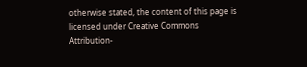otherwise stated, the content of this page is licensed under Creative Commons Attribution-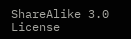ShareAlike 3.0 License